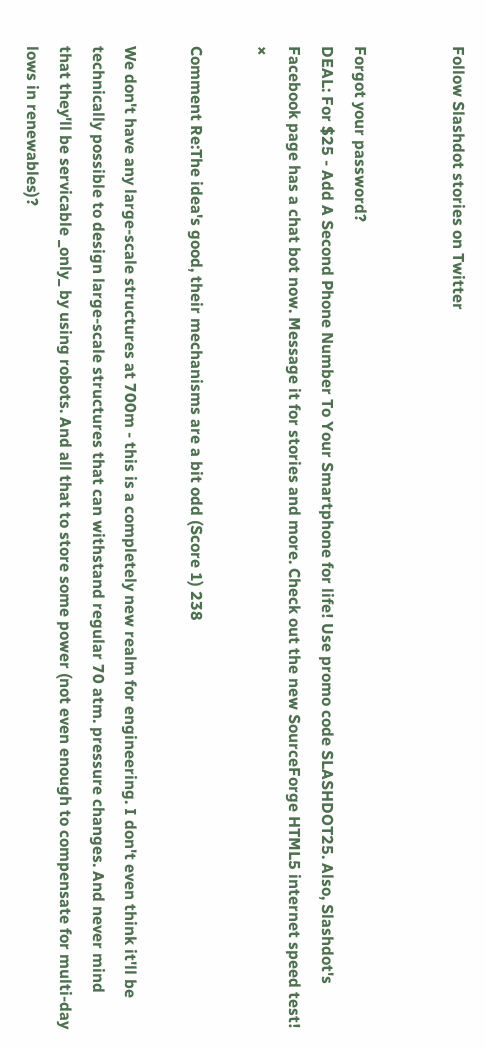Follow Slashdot stories on Twitter


Forgot your password?
DEAL: For $25 - Add A Second Phone Number To Your Smartphone for life! Use promo code SLASHDOT25. Also, Slashdot's Facebook page has a chat bot now. Message it for stories and more. Check out the new SourceForge HTML5 internet speed test! ×

Comment Re:The idea's good, their mechanisms are a bit odd (Score 1) 238

We don't have any large-scale structures at 700m - this is a completely new realm for engineering. I don't even think it'll be technically possible to design large-scale structures that can withstand regular 70 atm. pressure changes. And never mind that they'll be servicable _only_ by using robots. And all that to store some power (not even enough to compensate for multi-day lows in renewables)?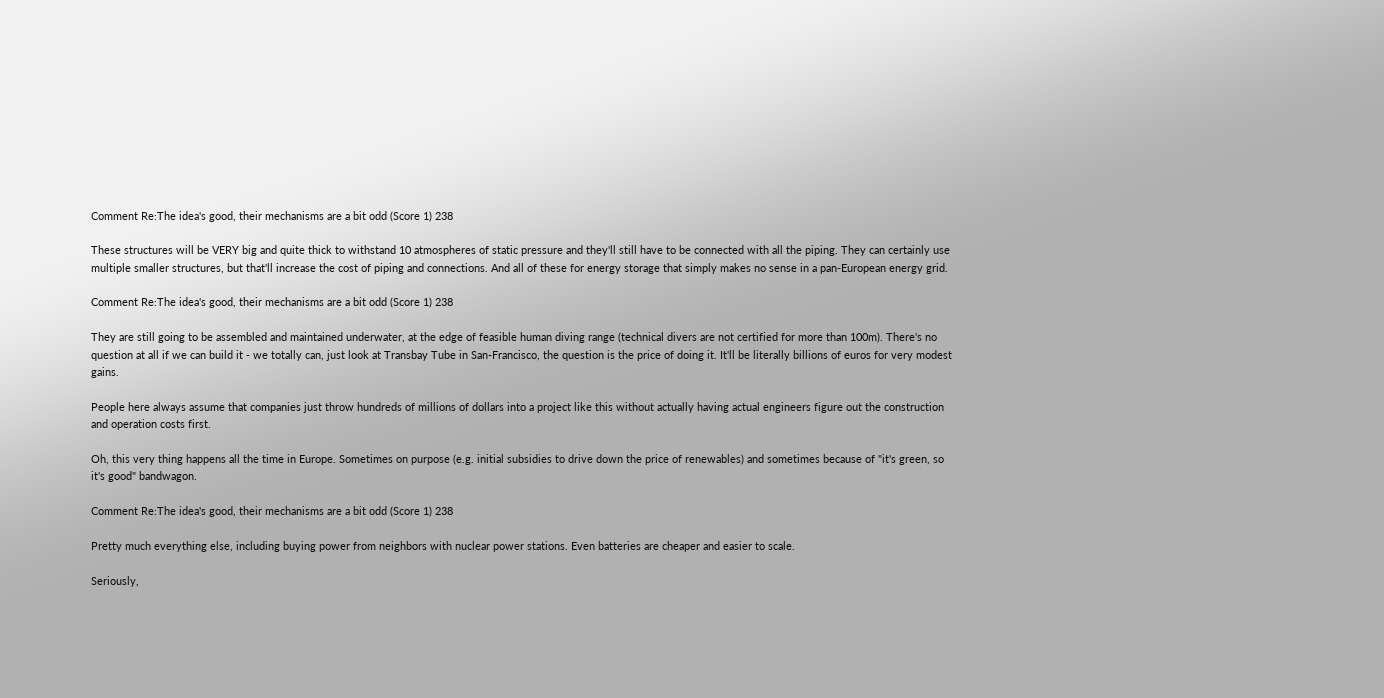Comment Re:The idea's good, their mechanisms are a bit odd (Score 1) 238

These structures will be VERY big and quite thick to withstand 10 atmospheres of static pressure and they'll still have to be connected with all the piping. They can certainly use multiple smaller structures, but that'll increase the cost of piping and connections. And all of these for energy storage that simply makes no sense in a pan-European energy grid.

Comment Re:The idea's good, their mechanisms are a bit odd (Score 1) 238

They are still going to be assembled and maintained underwater, at the edge of feasible human diving range (technical divers are not certified for more than 100m). There's no question at all if we can build it - we totally can, just look at Transbay Tube in San-Francisco, the question is the price of doing it. It'll be literally billions of euros for very modest gains.

People here always assume that companies just throw hundreds of millions of dollars into a project like this without actually having actual engineers figure out the construction and operation costs first.

Oh, this very thing happens all the time in Europe. Sometimes on purpose (e.g. initial subsidies to drive down the price of renewables) and sometimes because of "it's green, so it's good" bandwagon.

Comment Re:The idea's good, their mechanisms are a bit odd (Score 1) 238

Pretty much everything else, including buying power from neighbors with nuclear power stations. Even batteries are cheaper and easier to scale.

Seriously,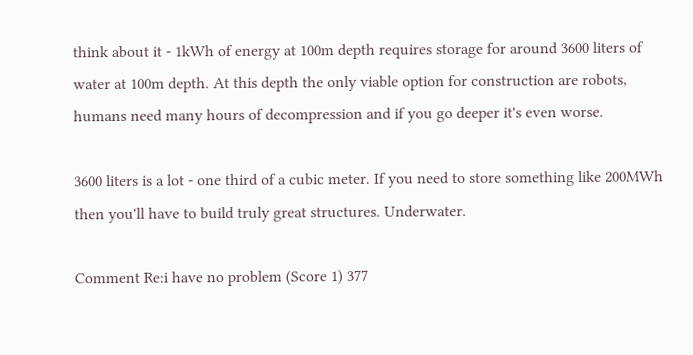think about it - 1kWh of energy at 100m depth requires storage for around 3600 liters of water at 100m depth. At this depth the only viable option for construction are robots, humans need many hours of decompression and if you go deeper it's even worse.

3600 liters is a lot - one third of a cubic meter. If you need to store something like 200MWh then you'll have to build truly great structures. Underwater.

Comment Re:i have no problem (Score 1) 377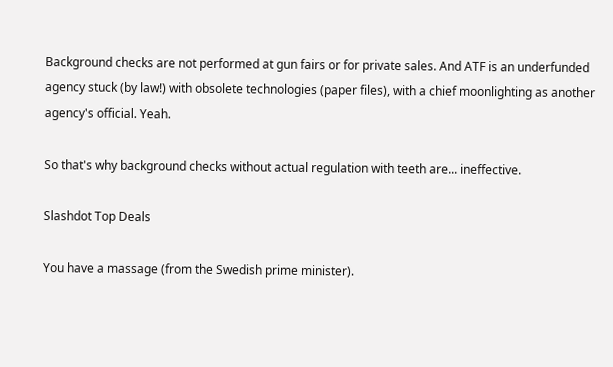Background checks are not performed at gun fairs or for private sales. And ATF is an underfunded agency stuck (by law!) with obsolete technologies (paper files), with a chief moonlighting as another agency's official. Yeah.

So that's why background checks without actual regulation with teeth are... ineffective.

Slashdot Top Deals

You have a massage (from the Swedish prime minister).